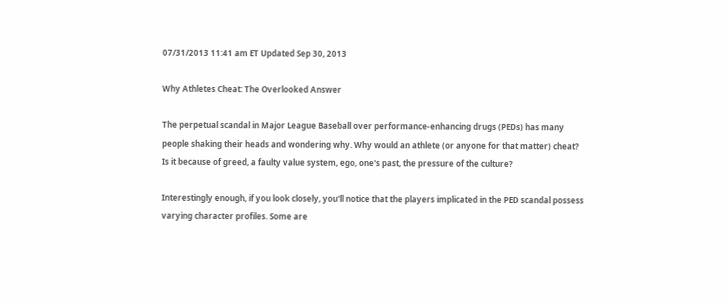07/31/2013 11:41 am ET Updated Sep 30, 2013

Why Athletes Cheat: The Overlooked Answer

The perpetual scandal in Major League Baseball over performance-enhancing drugs (PEDs) has many people shaking their heads and wondering why. Why would an athlete (or anyone for that matter) cheat? Is it because of greed, a faulty value system, ego, one's past, the pressure of the culture?

Interestingly enough, if you look closely, you'll notice that the players implicated in the PED scandal possess varying character profiles. Some are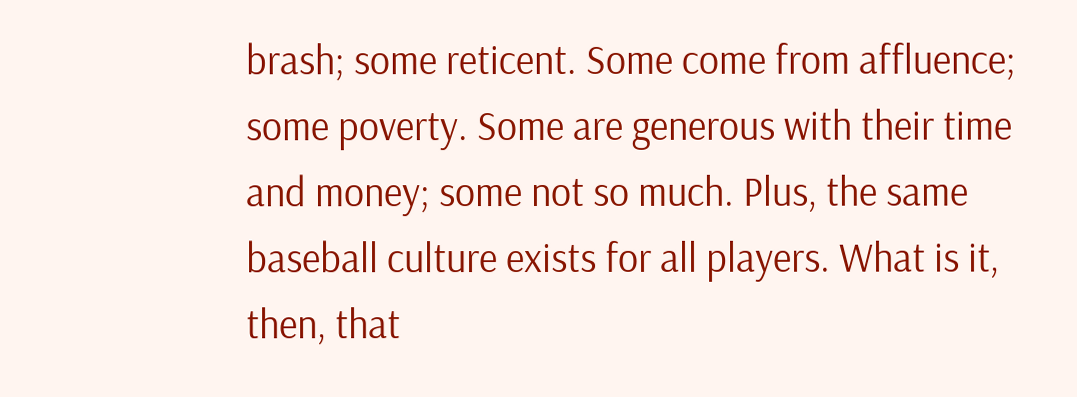brash; some reticent. Some come from affluence; some poverty. Some are generous with their time and money; some not so much. Plus, the same baseball culture exists for all players. What is it, then, that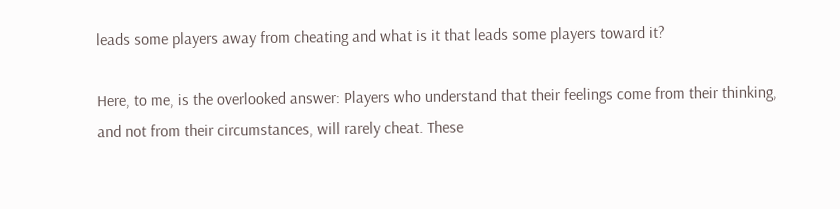leads some players away from cheating and what is it that leads some players toward it?

Here, to me, is the overlooked answer: Players who understand that their feelings come from their thinking, and not from their circumstances, will rarely cheat. These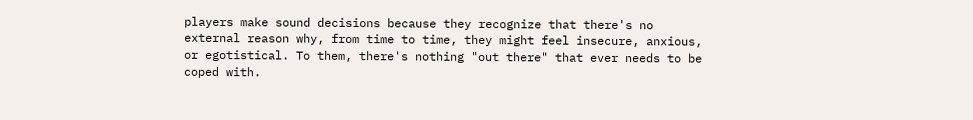players make sound decisions because they recognize that there's no external reason why, from time to time, they might feel insecure, anxious, or egotistical. To them, there's nothing "out there" that ever needs to be coped with.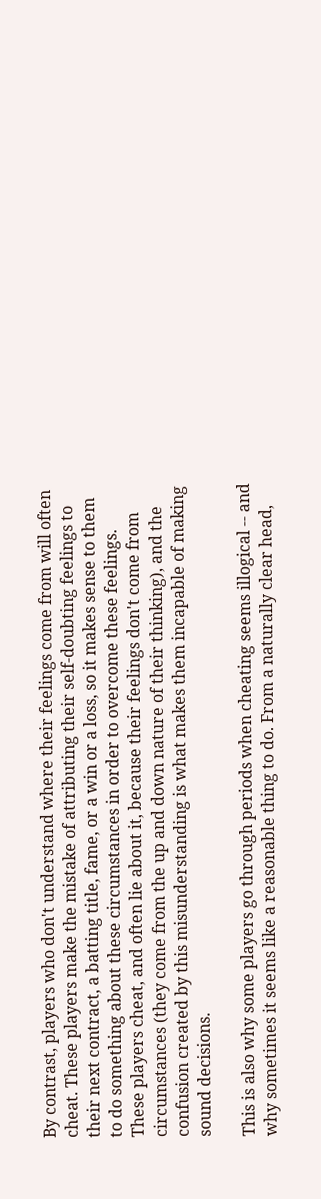By contrast, players who don't understand where their feelings come from will often cheat. These players make the mistake of attributing their self-doubting feelings to their next contract, a batting title, fame, or a win or a loss, so it makes sense to them to do something about these circumstances in order to overcome these feelings. These players cheat, and often lie about it, because their feelings don't come from circumstances (they come from the up and down nature of their thinking), and the confusion created by this misunderstanding is what makes them incapable of making sound decisions.

This is also why some players go through periods when cheating seems illogical -- and why sometimes it seems like a reasonable thing to do. From a naturally clear head,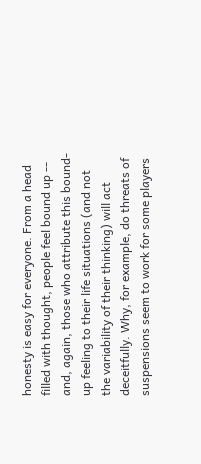honesty is easy for everyone. From a head filled with thought, people feel bound up -- and, again, those who attribute this bound-up feeling to their life situations (and not the variability of their thinking) will act deceitfully. Why, for example, do threats of suspensions seem to work for some players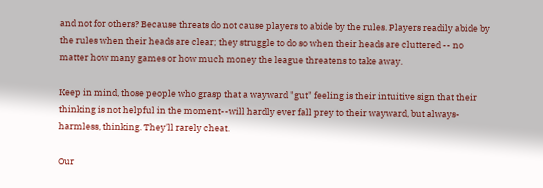and not for others? Because threats do not cause players to abide by the rules. Players readily abide by the rules when their heads are clear; they struggle to do so when their heads are cluttered -- no matter how many games or how much money the league threatens to take away.

Keep in mind, those people who grasp that a wayward "gut" feeling is their intuitive sign that their thinking is not helpful in the moment--will hardly ever fall prey to their wayward, but always-harmless, thinking. They'll rarely cheat.

Our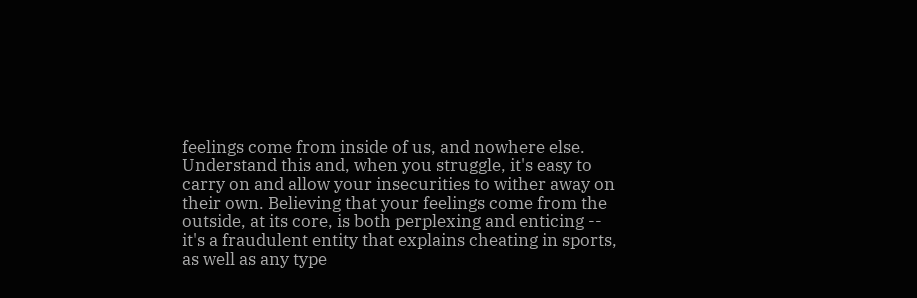feelings come from inside of us, and nowhere else. Understand this and, when you struggle, it's easy to carry on and allow your insecurities to wither away on their own. Believing that your feelings come from the outside, at its core, is both perplexing and enticing -- it's a fraudulent entity that explains cheating in sports, as well as any type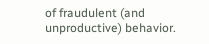of fraudulent (and unproductive) behavior.